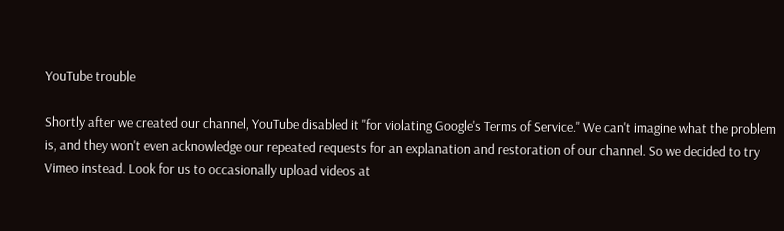YouTube trouble

Shortly after we created our channel, YouTube disabled it "for violating Google's Terms of Service." We can't imagine what the problem is, and they won't even acknowledge our repeated requests for an explanation and restoration of our channel. So we decided to try Vimeo instead. Look for us to occasionally upload videos at